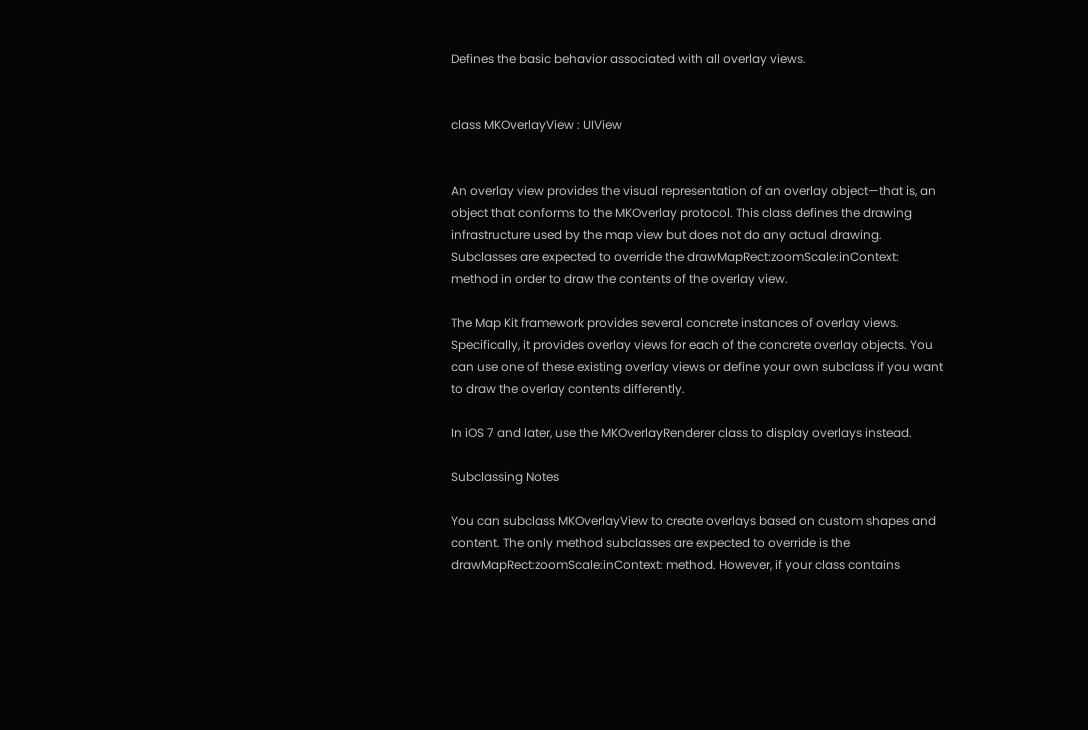Defines the basic behavior associated with all overlay views.


class MKOverlayView : UIView


An overlay view provides the visual representation of an overlay object—that is, an object that conforms to the MKOverlay protocol. This class defines the drawing infrastructure used by the map view but does not do any actual drawing. Subclasses are expected to override the drawMapRect:zoomScale:inContext: method in order to draw the contents of the overlay view.

The Map Kit framework provides several concrete instances of overlay views. Specifically, it provides overlay views for each of the concrete overlay objects. You can use one of these existing overlay views or define your own subclass if you want to draw the overlay contents differently.

In iOS 7 and later, use the MKOverlayRenderer class to display overlays instead.

Subclassing Notes

You can subclass MKOverlayView to create overlays based on custom shapes and content. The only method subclasses are expected to override is the drawMapRect:zoomScale:inContext: method. However, if your class contains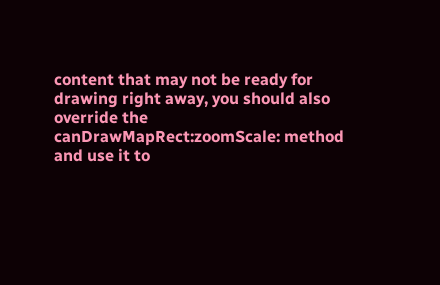content that may not be ready for drawing right away, you should also override the canDrawMapRect:zoomScale: method and use it to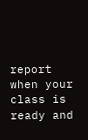report when your class is ready and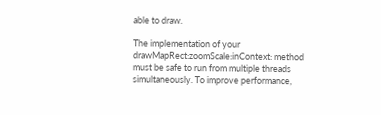able to draw.

The implementation of your drawMapRect:zoomScale:inContext: method must be safe to run from multiple threads simultaneously. To improve performance,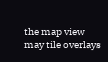the map view may tile overlays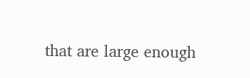that are large enough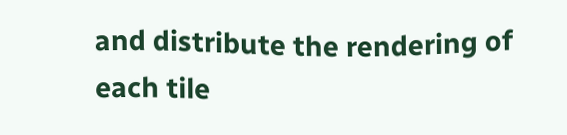and distribute the rendering of each tile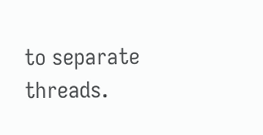to separate threads.